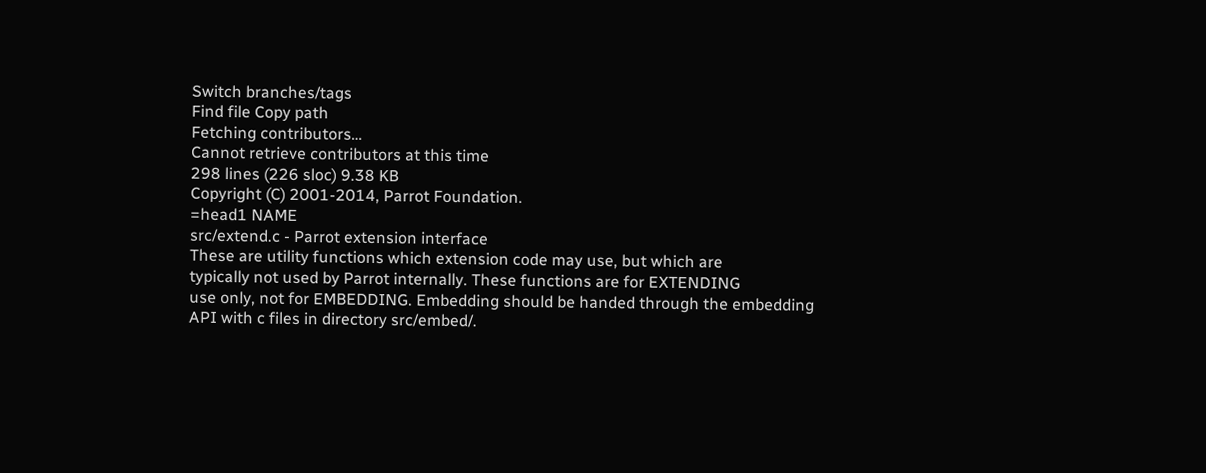Switch branches/tags
Find file Copy path
Fetching contributors…
Cannot retrieve contributors at this time
298 lines (226 sloc) 9.38 KB
Copyright (C) 2001-2014, Parrot Foundation.
=head1 NAME
src/extend.c - Parrot extension interface
These are utility functions which extension code may use, but which are
typically not used by Parrot internally. These functions are for EXTENDING
use only, not for EMBEDDING. Embedding should be handed through the embedding
API with c files in directory src/embed/.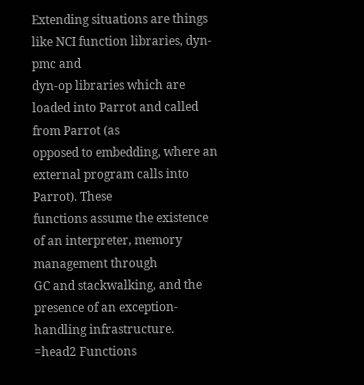Extending situations are things like NCI function libraries, dyn-pmc and
dyn-op libraries which are loaded into Parrot and called from Parrot (as
opposed to embedding, where an external program calls into Parrot). These
functions assume the existence of an interpreter, memory management through
GC and stackwalking, and the presence of an exception-handling infrastructure.
=head2 Functions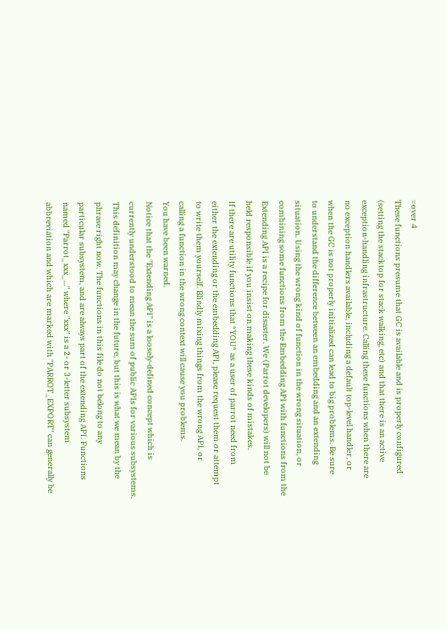=over 4
These functions presume that GC is available and is properly configured
(setting the stacktop for stack walking, etc) and that there is an active
exception-handling infrastructure. Calling these functions when there are
no exception handlers available, including a default top-level handler, or
when the GC is not properly initialized can lead to big problems. Be sure
to understand the difference between an embedding and an extending
situation. Using the wrong kind of function in the wrong situation, or
combining some functions from the Embedding API with functions from the
Extending API is a recipe for disaster. We (Parrot developers) will not be
held responsible if you insist on making these kinds of mistakes.
If there are utility functions that *YOU* as a user of parrot need from
either the extending or the embedding API, please request them or attempt
to write them yourself. Blindly mixing things from the wrong API, or
calling a function in the wrong context will cause you problems.
You have been warned.
Notice that the "Extending API" is a loosely-defined concept which is
currently understood to mean the sum of public APIs for various subsystems.
This definition may change in the future, but this is what we mean by the
phrase right now. The functions in this file do not belong to any
particular subsystem, and are always part of the extending API. Functions
named "Parrot_xxx_..." where "xxx" is a 2- or 3-letter subsystem
abbreviation and which are marked with "PARROT_EXPORT" can generally be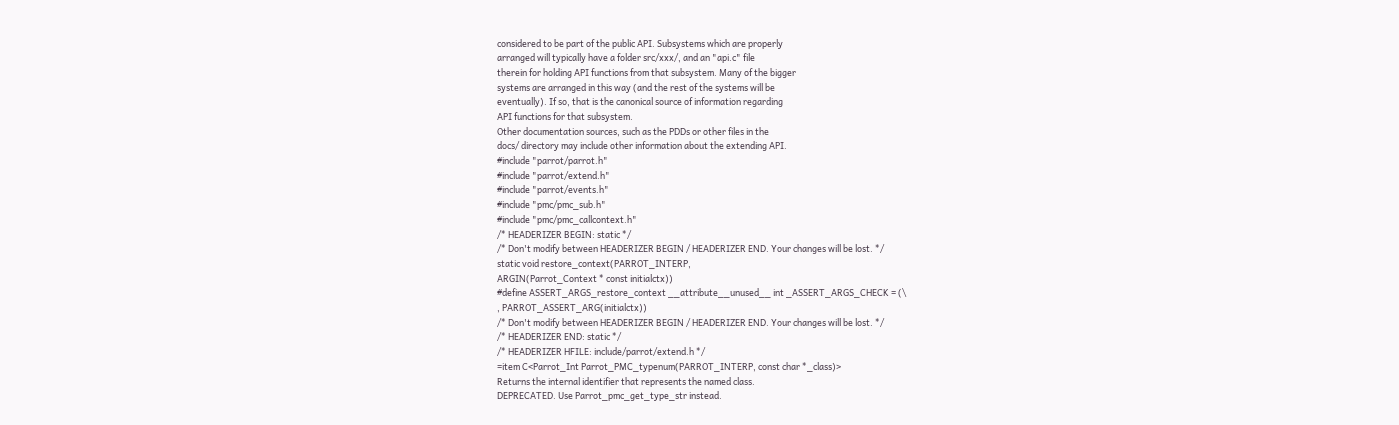considered to be part of the public API. Subsystems which are properly
arranged will typically have a folder src/xxx/, and an "api.c" file
therein for holding API functions from that subsystem. Many of the bigger
systems are arranged in this way (and the rest of the systems will be
eventually). If so, that is the canonical source of information regarding
API functions for that subsystem.
Other documentation sources, such as the PDDs or other files in the
docs/ directory may include other information about the extending API.
#include "parrot/parrot.h"
#include "parrot/extend.h"
#include "parrot/events.h"
#include "pmc/pmc_sub.h"
#include "pmc/pmc_callcontext.h"
/* HEADERIZER BEGIN: static */
/* Don't modify between HEADERIZER BEGIN / HEADERIZER END. Your changes will be lost. */
static void restore_context(PARROT_INTERP,
ARGIN(Parrot_Context * const initialctx))
#define ASSERT_ARGS_restore_context __attribute__unused__ int _ASSERT_ARGS_CHECK = (\
, PARROT_ASSERT_ARG(initialctx))
/* Don't modify between HEADERIZER BEGIN / HEADERIZER END. Your changes will be lost. */
/* HEADERIZER END: static */
/* HEADERIZER HFILE: include/parrot/extend.h */
=item C<Parrot_Int Parrot_PMC_typenum(PARROT_INTERP, const char *_class)>
Returns the internal identifier that represents the named class.
DEPRECATED. Use Parrot_pmc_get_type_str instead.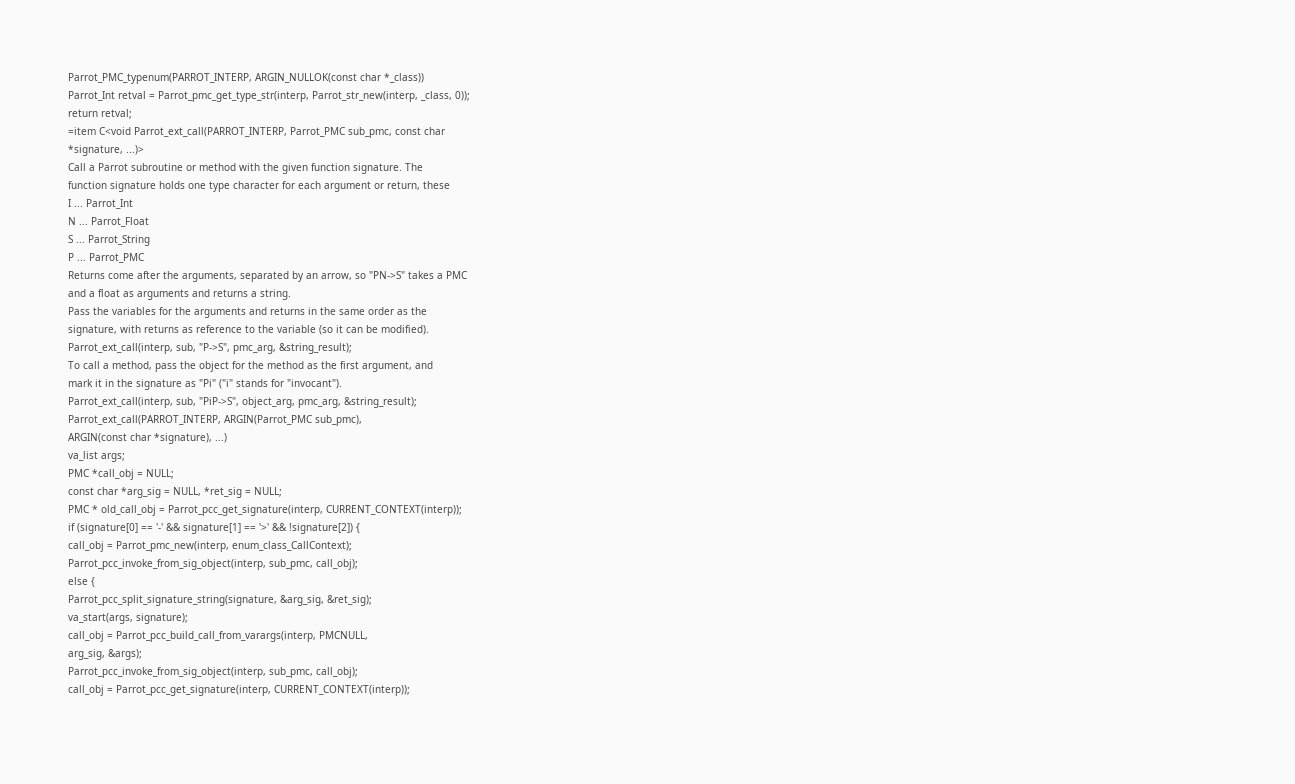Parrot_PMC_typenum(PARROT_INTERP, ARGIN_NULLOK(const char *_class))
Parrot_Int retval = Parrot_pmc_get_type_str(interp, Parrot_str_new(interp, _class, 0));
return retval;
=item C<void Parrot_ext_call(PARROT_INTERP, Parrot_PMC sub_pmc, const char
*signature, ...)>
Call a Parrot subroutine or method with the given function signature. The
function signature holds one type character for each argument or return, these
I ... Parrot_Int
N ... Parrot_Float
S ... Parrot_String
P ... Parrot_PMC
Returns come after the arguments, separated by an arrow, so "PN->S" takes a PMC
and a float as arguments and returns a string.
Pass the variables for the arguments and returns in the same order as the
signature, with returns as reference to the variable (so it can be modified).
Parrot_ext_call(interp, sub, "P->S", pmc_arg, &string_result);
To call a method, pass the object for the method as the first argument, and
mark it in the signature as "Pi" ("i" stands for "invocant").
Parrot_ext_call(interp, sub, "PiP->S", object_arg, pmc_arg, &string_result);
Parrot_ext_call(PARROT_INTERP, ARGIN(Parrot_PMC sub_pmc),
ARGIN(const char *signature), ...)
va_list args;
PMC *call_obj = NULL;
const char *arg_sig = NULL, *ret_sig = NULL;
PMC * old_call_obj = Parrot_pcc_get_signature(interp, CURRENT_CONTEXT(interp));
if (signature[0] == '-' && signature[1] == '>' && !signature[2]) {
call_obj = Parrot_pmc_new(interp, enum_class_CallContext);
Parrot_pcc_invoke_from_sig_object(interp, sub_pmc, call_obj);
else {
Parrot_pcc_split_signature_string(signature, &arg_sig, &ret_sig);
va_start(args, signature);
call_obj = Parrot_pcc_build_call_from_varargs(interp, PMCNULL,
arg_sig, &args);
Parrot_pcc_invoke_from_sig_object(interp, sub_pmc, call_obj);
call_obj = Parrot_pcc_get_signature(interp, CURRENT_CONTEXT(interp));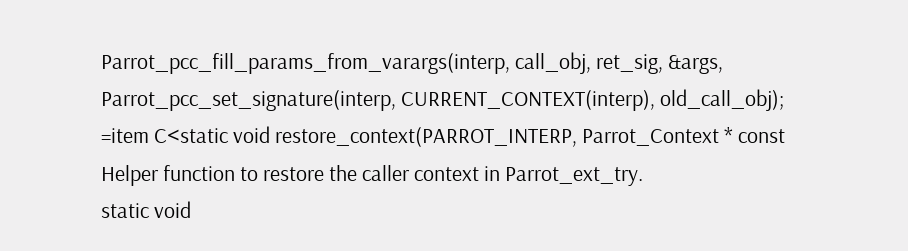Parrot_pcc_fill_params_from_varargs(interp, call_obj, ret_sig, &args,
Parrot_pcc_set_signature(interp, CURRENT_CONTEXT(interp), old_call_obj);
=item C<static void restore_context(PARROT_INTERP, Parrot_Context * const
Helper function to restore the caller context in Parrot_ext_try.
static void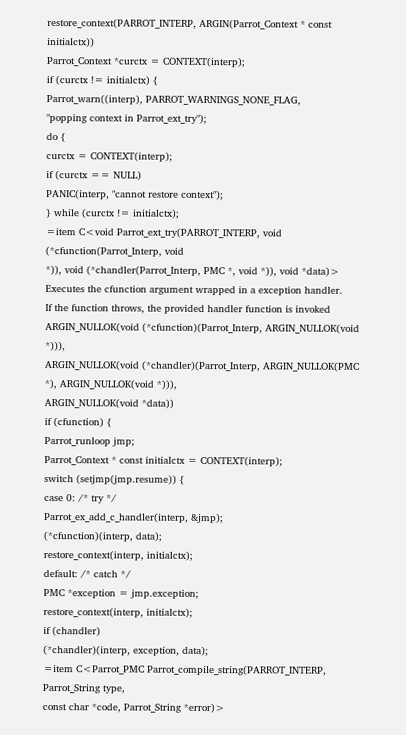restore_context(PARROT_INTERP, ARGIN(Parrot_Context * const initialctx))
Parrot_Context *curctx = CONTEXT(interp);
if (curctx != initialctx) {
Parrot_warn((interp), PARROT_WARNINGS_NONE_FLAG,
"popping context in Parrot_ext_try");
do {
curctx = CONTEXT(interp);
if (curctx == NULL)
PANIC(interp, "cannot restore context");
} while (curctx != initialctx);
=item C<void Parrot_ext_try(PARROT_INTERP, void (*cfunction(Parrot_Interp, void
*)), void (*chandler(Parrot_Interp, PMC *, void *)), void *data)>
Executes the cfunction argument wrapped in a exception handler.
If the function throws, the provided handler function is invoked
ARGIN_NULLOK(void (*cfunction)(Parrot_Interp, ARGIN_NULLOK(void *))),
ARGIN_NULLOK(void (*chandler)(Parrot_Interp, ARGIN_NULLOK(PMC *), ARGIN_NULLOK(void *))),
ARGIN_NULLOK(void *data))
if (cfunction) {
Parrot_runloop jmp;
Parrot_Context * const initialctx = CONTEXT(interp);
switch (setjmp(jmp.resume)) {
case 0: /* try */
Parrot_ex_add_c_handler(interp, &jmp);
(*cfunction)(interp, data);
restore_context(interp, initialctx);
default: /* catch */
PMC *exception = jmp.exception;
restore_context(interp, initialctx);
if (chandler)
(*chandler)(interp, exception, data);
=item C<Parrot_PMC Parrot_compile_string(PARROT_INTERP, Parrot_String type,
const char *code, Parrot_String *error)>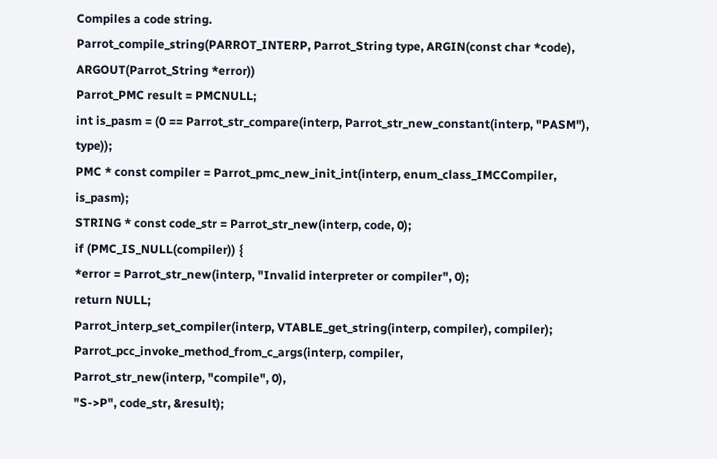Compiles a code string.
Parrot_compile_string(PARROT_INTERP, Parrot_String type, ARGIN(const char *code),
ARGOUT(Parrot_String *error))
Parrot_PMC result = PMCNULL;
int is_pasm = (0 == Parrot_str_compare(interp, Parrot_str_new_constant(interp, "PASM"), type));
PMC * const compiler = Parrot_pmc_new_init_int(interp, enum_class_IMCCompiler, is_pasm);
STRING * const code_str = Parrot_str_new(interp, code, 0);
if (PMC_IS_NULL(compiler)) {
*error = Parrot_str_new(interp, "Invalid interpreter or compiler", 0);
return NULL;
Parrot_interp_set_compiler(interp, VTABLE_get_string(interp, compiler), compiler);
Parrot_pcc_invoke_method_from_c_args(interp, compiler,
Parrot_str_new(interp, "compile", 0),
"S->P", code_str, &result);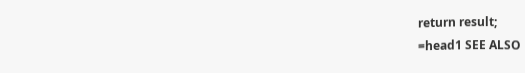return result;
=head1 SEE ALSO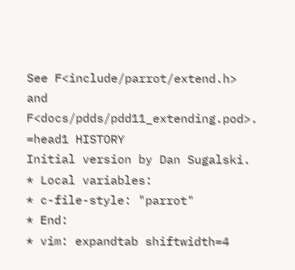See F<include/parrot/extend.h> and F<docs/pdds/pdd11_extending.pod>.
=head1 HISTORY
Initial version by Dan Sugalski.
* Local variables:
* c-file-style: "parrot"
* End:
* vim: expandtab shiftwidth=4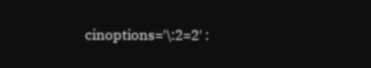cinoptions='\:2=2' :